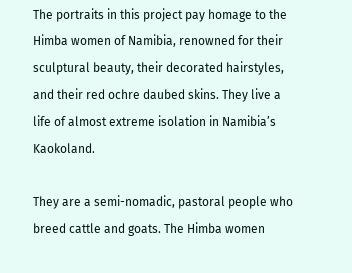The portraits in this project pay homage to the Himba women of Namibia, renowned for their sculptural beauty, their decorated hairstyles, and their red ochre daubed skins. They live a life of almost extreme isolation in Namibia’s Kaokoland.

They are a semi-nomadic, pastoral people who breed cattle and goats. The Himba women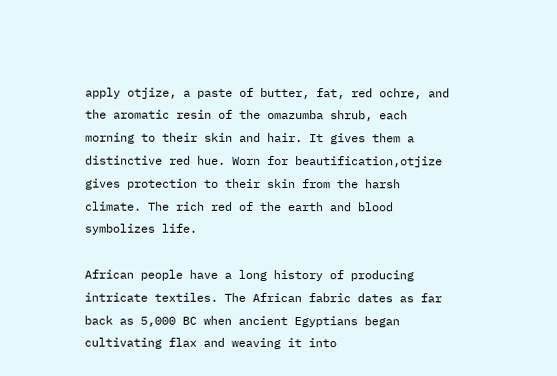apply otjize, a paste of butter, fat, red ochre, and the aromatic resin of the omazumba shrub, each morning to their skin and hair. It gives them a distinctive red hue. Worn for beautification,otjize gives protection to their skin from the harsh climate. The rich red of the earth and blood symbolizes life.

African people have a long history of producing intricate textiles. The African fabric dates as far back as 5,000 BC when ancient Egyptians began cultivating flax and weaving it into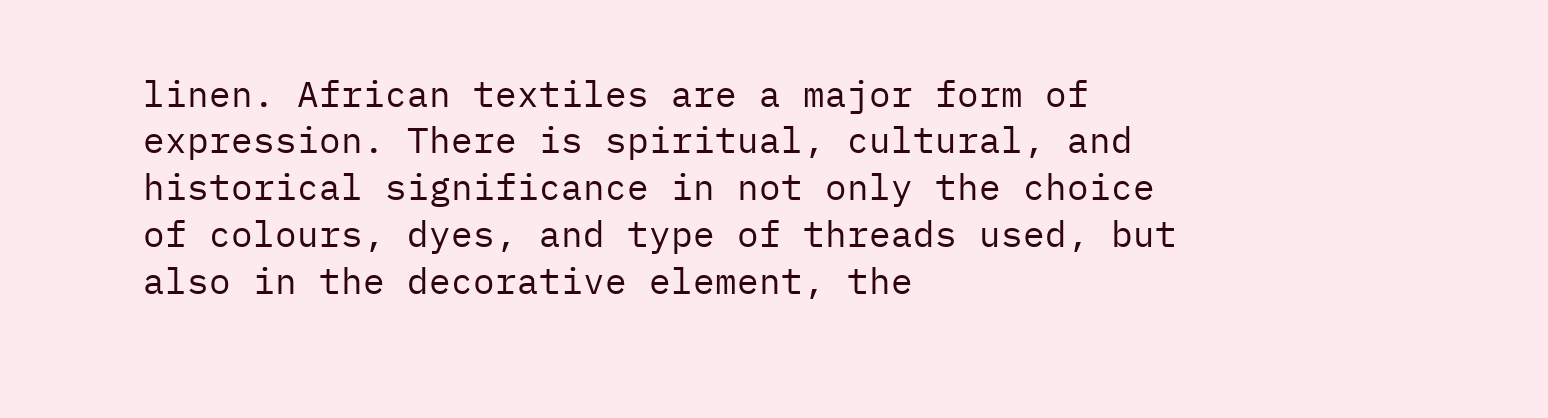linen. African textiles are a major form of expression. There is spiritual, cultural, and historical significance in not only the choice of colours, dyes, and type of threads used, but also in the decorative element, the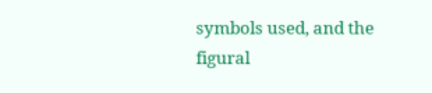symbols used, and the figural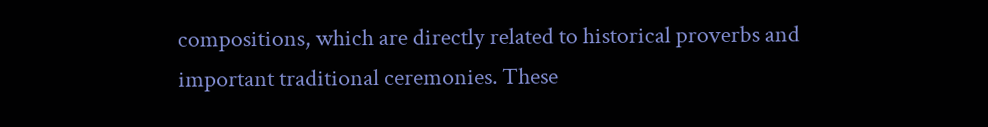compositions, which are directly related to historical proverbs and important traditional ceremonies. These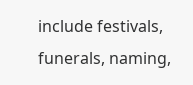include festivals, funerals, naming,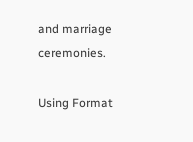and marriage ceremonies.

Using Format